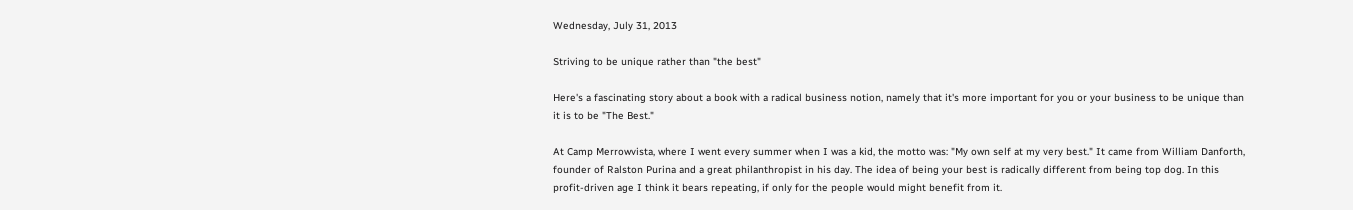Wednesday, July 31, 2013

Striving to be unique rather than "the best"

Here's a fascinating story about a book with a radical business notion, namely that it's more important for you or your business to be unique than it is to be "The Best."

At Camp Merrowvista, where I went every summer when I was a kid, the motto was: "My own self at my very best." It came from William Danforth, founder of Ralston Purina and a great philanthropist in his day. The idea of being your best is radically different from being top dog. In this profit-driven age I think it bears repeating, if only for the people would might benefit from it.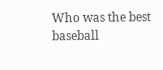Who was the best baseball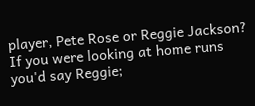player, Pete Rose or Reggie Jackson? If you were looking at home runs you'd say Reggie;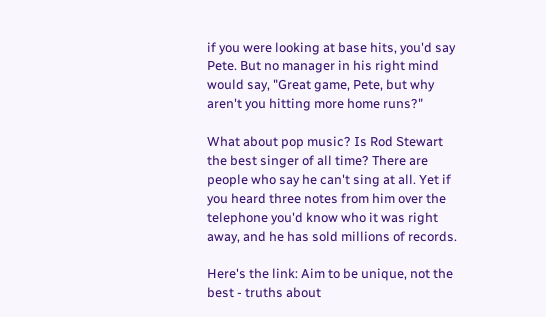if you were looking at base hits, you'd say Pete. But no manager in his right mind would say, "Great game, Pete, but why aren't you hitting more home runs?"

What about pop music? Is Rod Stewart the best singer of all time? There are people who say he can't sing at all. Yet if you heard three notes from him over the telephone you'd know who it was right away, and he has sold millions of records.

Here's the link: Aim to be unique, not the best - truths about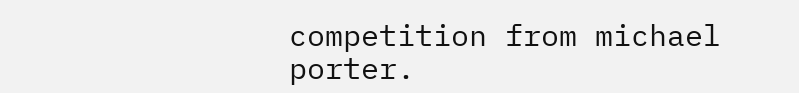competition from michael porter.